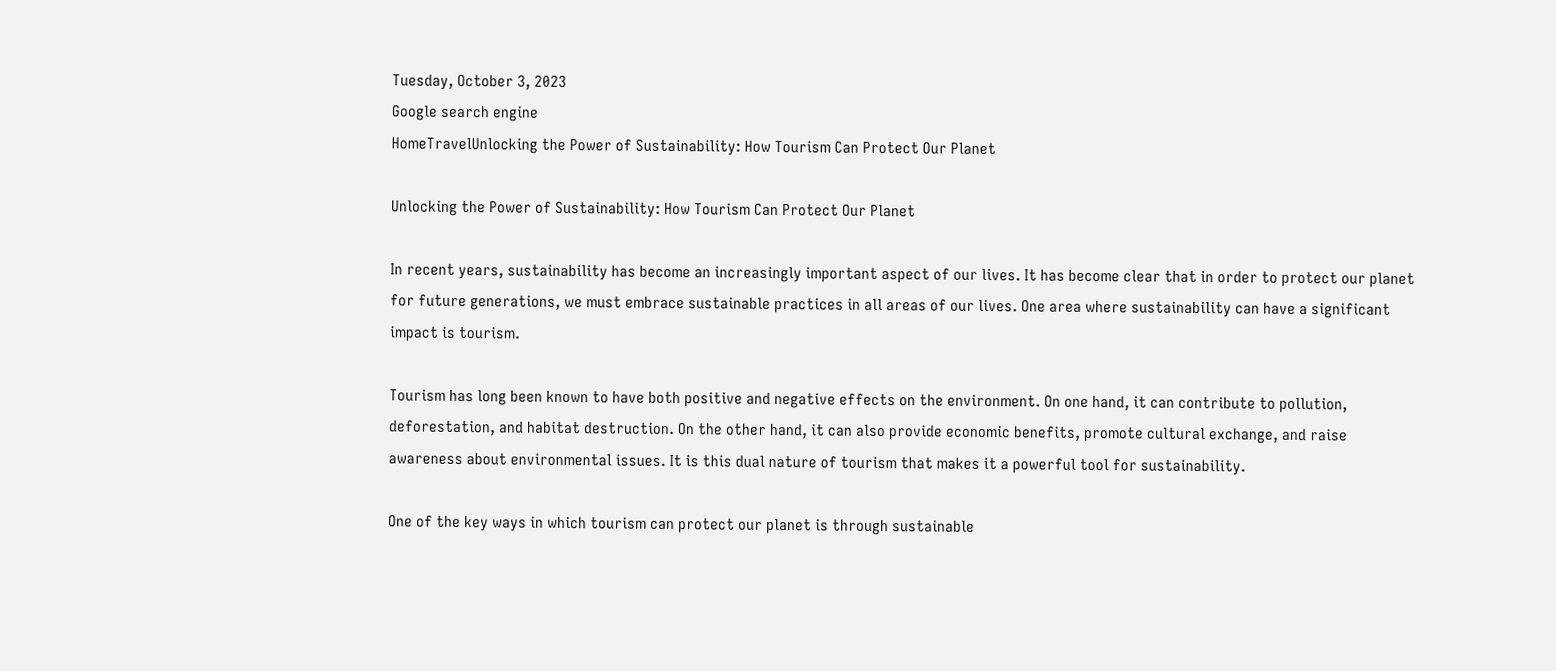Tuesday, October 3, 2023
Google search engine
HomeTravelUnlocking the Power of Sustainability: How Tourism Can Protect Our Planet

Unlocking the Power of Sustainability: How Tourism Can Protect Our Planet

In recent years, sustainability has become an increasingly important aspect of our lives. It has become clear that in order to protect our planet for future generations, we must embrace sustainable practices in all areas of our lives. One area where sustainability can have a significant impact is tourism.

Tourism has long been known to have both positive and negative effects on the environment. On one hand, it can contribute to pollution, deforestation, and habitat destruction. On the other hand, it can also provide economic benefits, promote cultural exchange, and raise awareness about environmental issues. It is this dual nature of tourism that makes it a powerful tool for sustainability.

One of the key ways in which tourism can protect our planet is through sustainable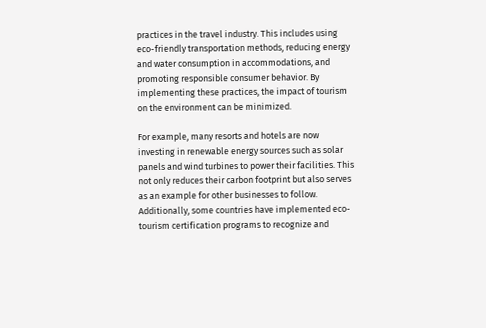practices in the travel industry. This includes using eco-friendly transportation methods, reducing energy and water consumption in accommodations, and promoting responsible consumer behavior. By implementing these practices, the impact of tourism on the environment can be minimized.

For example, many resorts and hotels are now investing in renewable energy sources such as solar panels and wind turbines to power their facilities. This not only reduces their carbon footprint but also serves as an example for other businesses to follow. Additionally, some countries have implemented eco-tourism certification programs to recognize and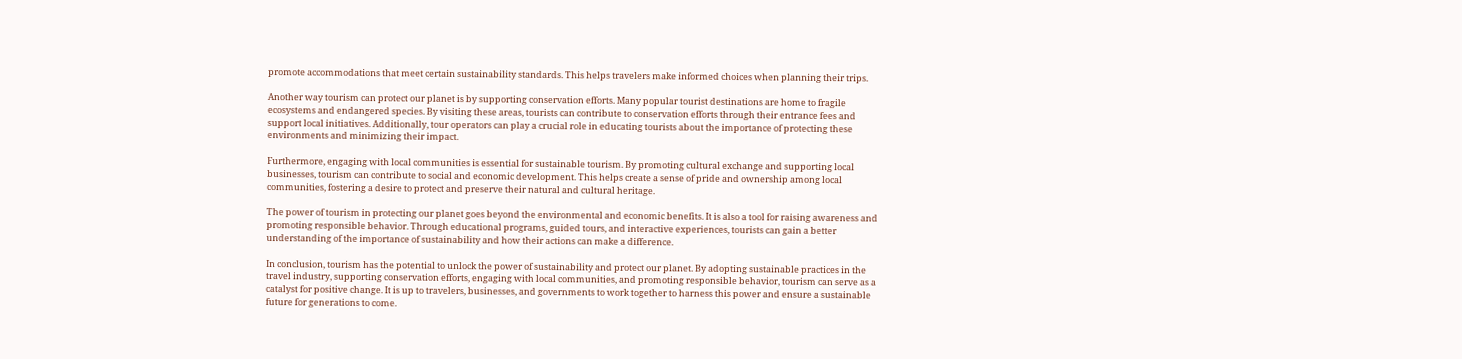promote accommodations that meet certain sustainability standards. This helps travelers make informed choices when planning their trips.

Another way tourism can protect our planet is by supporting conservation efforts. Many popular tourist destinations are home to fragile ecosystems and endangered species. By visiting these areas, tourists can contribute to conservation efforts through their entrance fees and support local initiatives. Additionally, tour operators can play a crucial role in educating tourists about the importance of protecting these environments and minimizing their impact.

Furthermore, engaging with local communities is essential for sustainable tourism. By promoting cultural exchange and supporting local businesses, tourism can contribute to social and economic development. This helps create a sense of pride and ownership among local communities, fostering a desire to protect and preserve their natural and cultural heritage.

The power of tourism in protecting our planet goes beyond the environmental and economic benefits. It is also a tool for raising awareness and promoting responsible behavior. Through educational programs, guided tours, and interactive experiences, tourists can gain a better understanding of the importance of sustainability and how their actions can make a difference.

In conclusion, tourism has the potential to unlock the power of sustainability and protect our planet. By adopting sustainable practices in the travel industry, supporting conservation efforts, engaging with local communities, and promoting responsible behavior, tourism can serve as a catalyst for positive change. It is up to travelers, businesses, and governments to work together to harness this power and ensure a sustainable future for generations to come.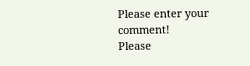Please enter your comment!
Please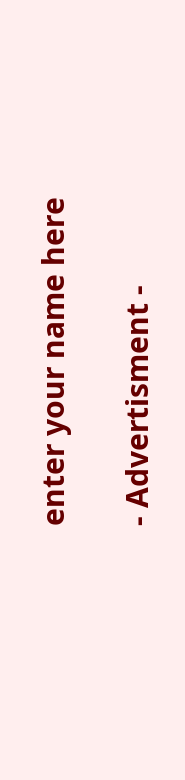enter your name here

- Advertisment -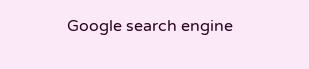Google search engine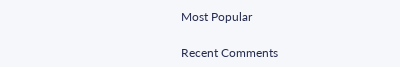Most Popular

Recent Comments